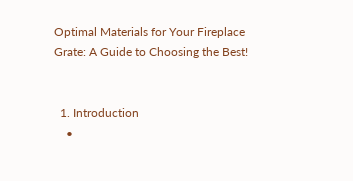Optimal Materials for Your Fireplace Grate: A Guide to Choosing the Best!


  1. Introduction
    •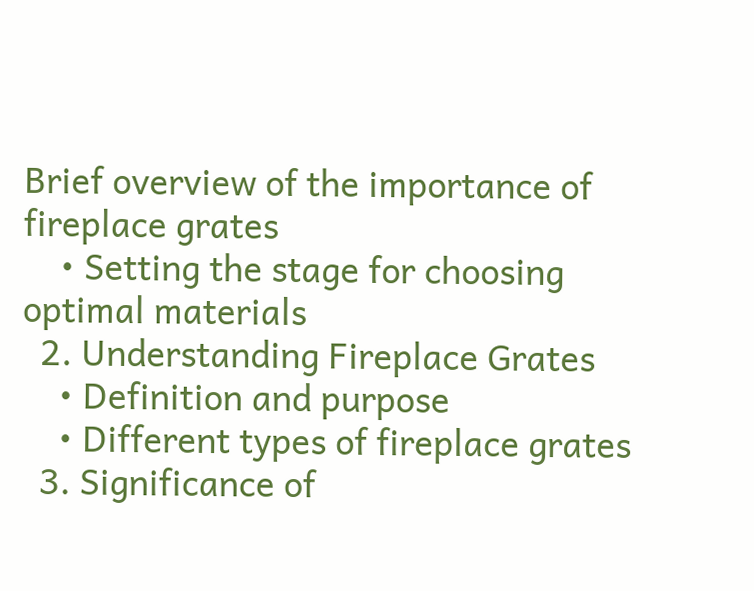Brief overview of the importance of fireplace grates
    • Setting the stage for choosing optimal materials
  2. Understanding Fireplace Grates
    • Definition and purpose
    • Different types of fireplace grates
  3. Significance of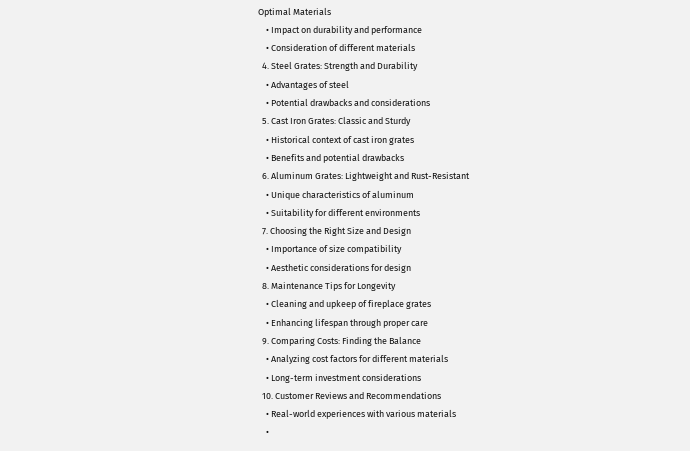Optimal Materials
    • Impact on durability and performance
    • Consideration of different materials
  4. Steel Grates: Strength and Durability
    • Advantages of steel
    • Potential drawbacks and considerations
  5. Cast Iron Grates: Classic and Sturdy
    • Historical context of cast iron grates
    • Benefits and potential drawbacks
  6. Aluminum Grates: Lightweight and Rust-Resistant
    • Unique characteristics of aluminum
    • Suitability for different environments
  7. Choosing the Right Size and Design
    • Importance of size compatibility
    • Aesthetic considerations for design
  8. Maintenance Tips for Longevity
    • Cleaning and upkeep of fireplace grates
    • Enhancing lifespan through proper care
  9. Comparing Costs: Finding the Balance
    • Analyzing cost factors for different materials
    • Long-term investment considerations
  10. Customer Reviews and Recommendations
    • Real-world experiences with various materials
    •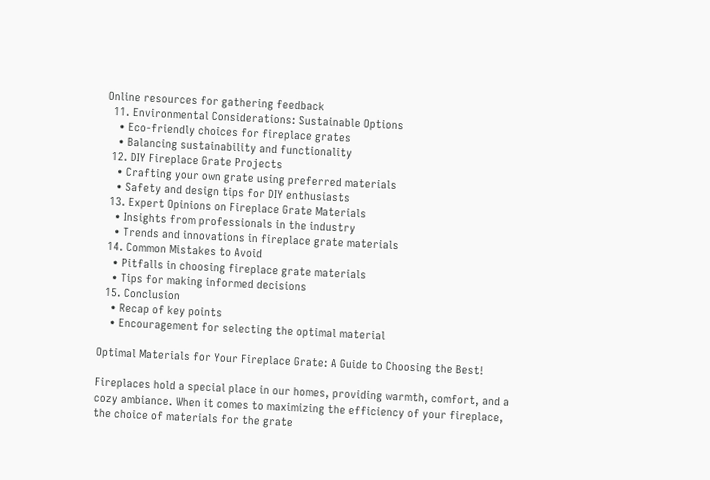Online resources for gathering feedback
  11. Environmental Considerations: Sustainable Options
    • Eco-friendly choices for fireplace grates
    • Balancing sustainability and functionality
  12. DIY Fireplace Grate Projects
    • Crafting your own grate using preferred materials
    • Safety and design tips for DIY enthusiasts
  13. Expert Opinions on Fireplace Grate Materials
    • Insights from professionals in the industry
    • Trends and innovations in fireplace grate materials
  14. Common Mistakes to Avoid
    • Pitfalls in choosing fireplace grate materials
    • Tips for making informed decisions
  15. Conclusion
    • Recap of key points
    • Encouragement for selecting the optimal material

Optimal Materials for Your Fireplace Grate: A Guide to Choosing the Best!

Fireplaces hold a special place in our homes, providing warmth, comfort, and a cozy ambiance. When it comes to maximizing the efficiency of your fireplace, the choice of materials for the grate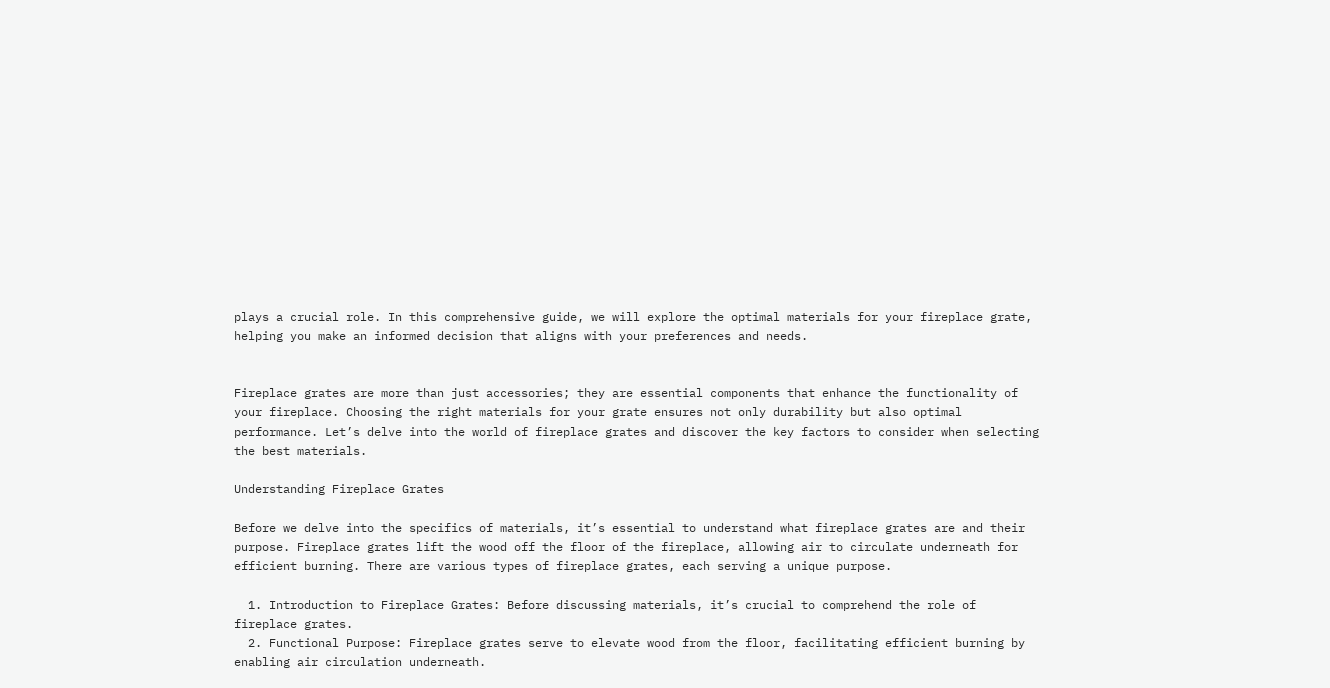plays a crucial role. In this comprehensive guide, we will explore the optimal materials for your fireplace grate, helping you make an informed decision that aligns with your preferences and needs.


Fireplace grates are more than just accessories; they are essential components that enhance the functionality of your fireplace. Choosing the right materials for your grate ensures not only durability but also optimal performance. Let’s delve into the world of fireplace grates and discover the key factors to consider when selecting the best materials.

Understanding Fireplace Grates

Before we delve into the specifics of materials, it’s essential to understand what fireplace grates are and their purpose. Fireplace grates lift the wood off the floor of the fireplace, allowing air to circulate underneath for efficient burning. There are various types of fireplace grates, each serving a unique purpose.

  1. Introduction to Fireplace Grates: Before discussing materials, it’s crucial to comprehend the role of fireplace grates.
  2. Functional Purpose: Fireplace grates serve to elevate wood from the floor, facilitating efficient burning by enabling air circulation underneath.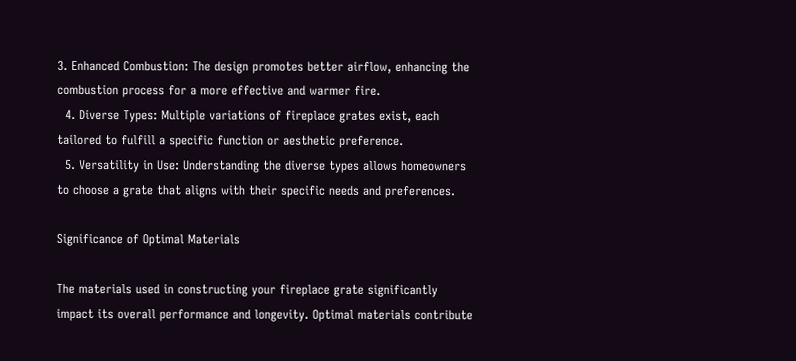3. Enhanced Combustion: The design promotes better airflow, enhancing the combustion process for a more effective and warmer fire.
  4. Diverse Types: Multiple variations of fireplace grates exist, each tailored to fulfill a specific function or aesthetic preference.
  5. Versatility in Use: Understanding the diverse types allows homeowners to choose a grate that aligns with their specific needs and preferences.

Significance of Optimal Materials

The materials used in constructing your fireplace grate significantly impact its overall performance and longevity. Optimal materials contribute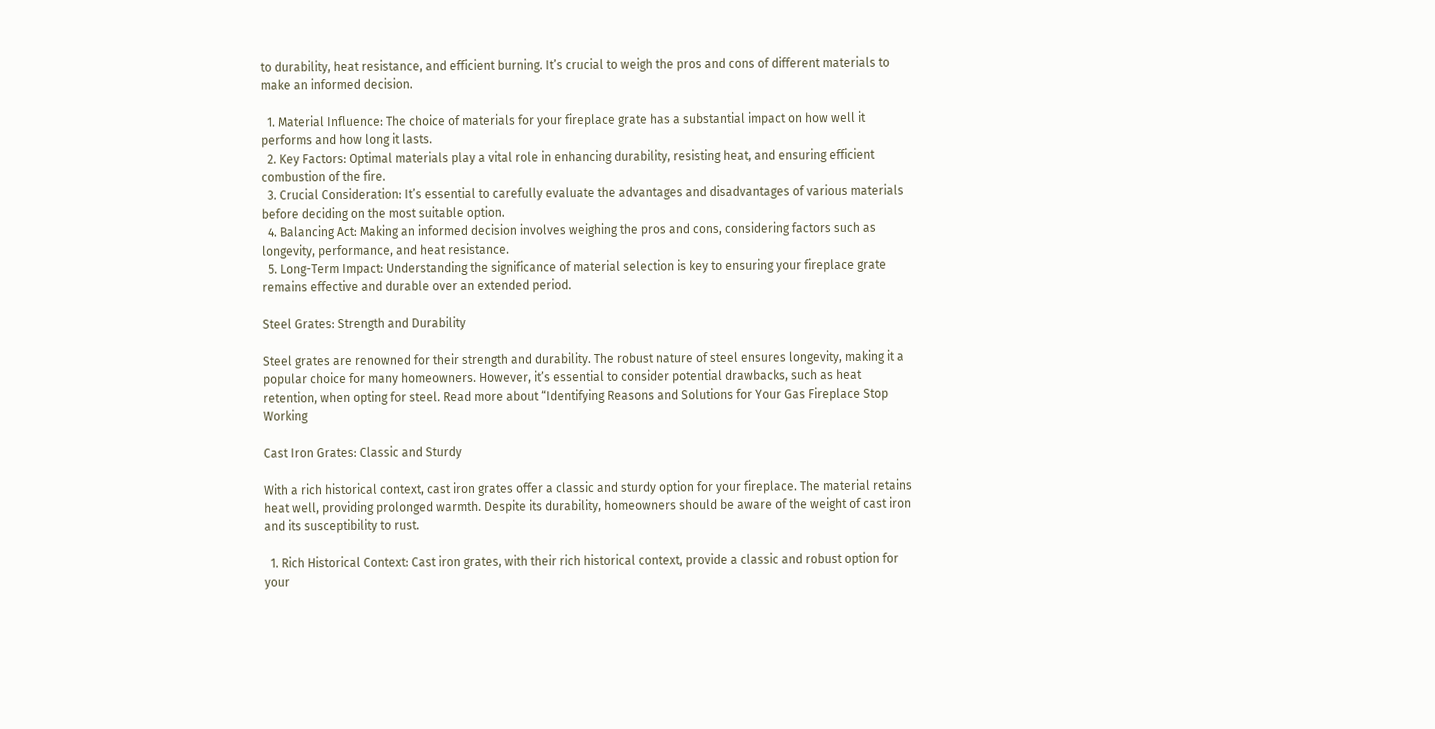to durability, heat resistance, and efficient burning. It’s crucial to weigh the pros and cons of different materials to make an informed decision.

  1. Material Influence: The choice of materials for your fireplace grate has a substantial impact on how well it performs and how long it lasts.
  2. Key Factors: Optimal materials play a vital role in enhancing durability, resisting heat, and ensuring efficient combustion of the fire.
  3. Crucial Consideration: It’s essential to carefully evaluate the advantages and disadvantages of various materials before deciding on the most suitable option.
  4. Balancing Act: Making an informed decision involves weighing the pros and cons, considering factors such as longevity, performance, and heat resistance.
  5. Long-Term Impact: Understanding the significance of material selection is key to ensuring your fireplace grate remains effective and durable over an extended period.

Steel Grates: Strength and Durability

Steel grates are renowned for their strength and durability. The robust nature of steel ensures longevity, making it a popular choice for many homeowners. However, it’s essential to consider potential drawbacks, such as heat retention, when opting for steel. Read more about “Identifying Reasons and Solutions for Your Gas Fireplace Stop Working

Cast Iron Grates: Classic and Sturdy

With a rich historical context, cast iron grates offer a classic and sturdy option for your fireplace. The material retains heat well, providing prolonged warmth. Despite its durability, homeowners should be aware of the weight of cast iron and its susceptibility to rust.

  1. Rich Historical Context: Cast iron grates, with their rich historical context, provide a classic and robust option for your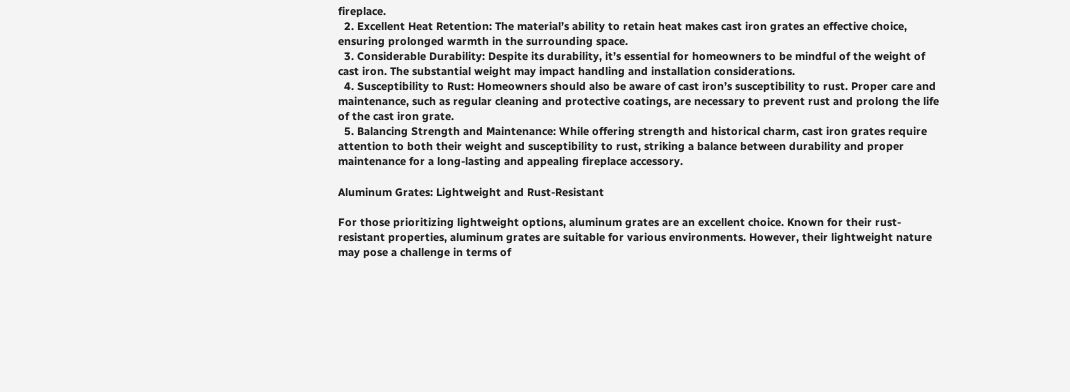fireplace.
  2. Excellent Heat Retention: The material’s ability to retain heat makes cast iron grates an effective choice, ensuring prolonged warmth in the surrounding space.
  3. Considerable Durability: Despite its durability, it’s essential for homeowners to be mindful of the weight of cast iron. The substantial weight may impact handling and installation considerations.
  4. Susceptibility to Rust: Homeowners should also be aware of cast iron’s susceptibility to rust. Proper care and maintenance, such as regular cleaning and protective coatings, are necessary to prevent rust and prolong the life of the cast iron grate.
  5. Balancing Strength and Maintenance: While offering strength and historical charm, cast iron grates require attention to both their weight and susceptibility to rust, striking a balance between durability and proper maintenance for a long-lasting and appealing fireplace accessory.

Aluminum Grates: Lightweight and Rust-Resistant

For those prioritizing lightweight options, aluminum grates are an excellent choice. Known for their rust-resistant properties, aluminum grates are suitable for various environments. However, their lightweight nature may pose a challenge in terms of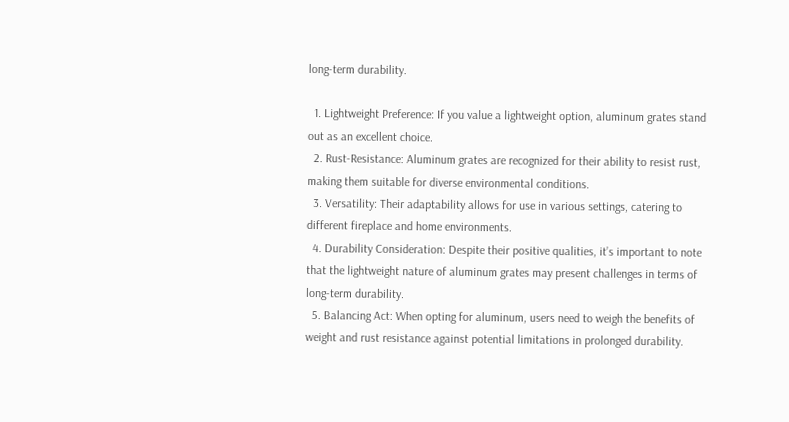long-term durability.

  1. Lightweight Preference: If you value a lightweight option, aluminum grates stand out as an excellent choice.
  2. Rust-Resistance: Aluminum grates are recognized for their ability to resist rust, making them suitable for diverse environmental conditions.
  3. Versatility: Their adaptability allows for use in various settings, catering to different fireplace and home environments.
  4. Durability Consideration: Despite their positive qualities, it’s important to note that the lightweight nature of aluminum grates may present challenges in terms of long-term durability.
  5. Balancing Act: When opting for aluminum, users need to weigh the benefits of weight and rust resistance against potential limitations in prolonged durability.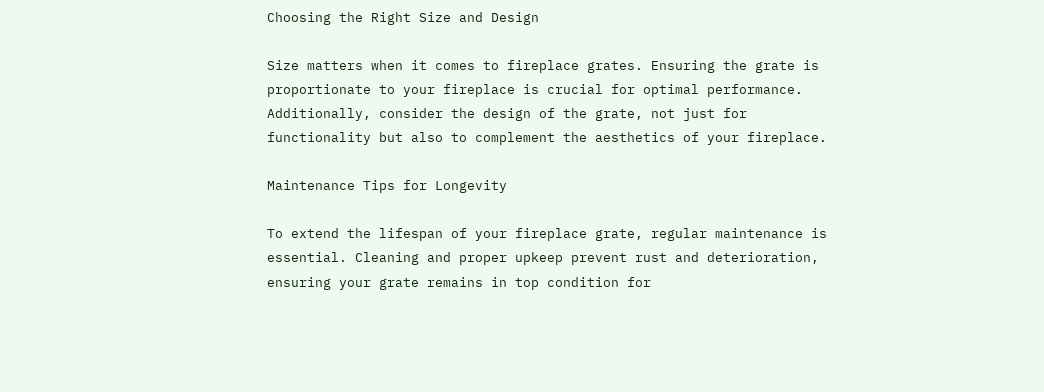Choosing the Right Size and Design

Size matters when it comes to fireplace grates. Ensuring the grate is proportionate to your fireplace is crucial for optimal performance. Additionally, consider the design of the grate, not just for functionality but also to complement the aesthetics of your fireplace.

Maintenance Tips for Longevity

To extend the lifespan of your fireplace grate, regular maintenance is essential. Cleaning and proper upkeep prevent rust and deterioration, ensuring your grate remains in top condition for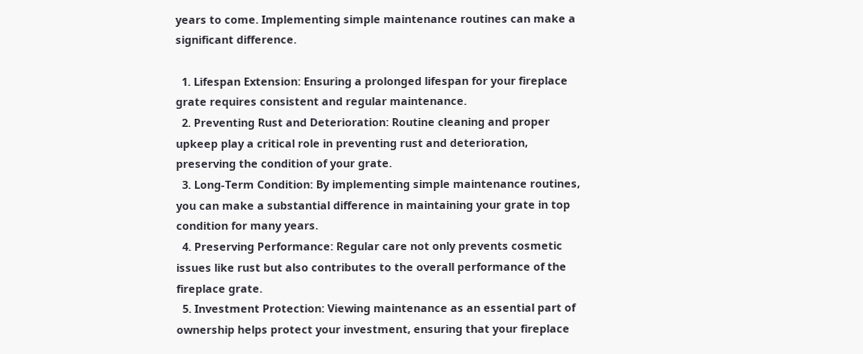years to come. Implementing simple maintenance routines can make a significant difference.

  1. Lifespan Extension: Ensuring a prolonged lifespan for your fireplace grate requires consistent and regular maintenance.
  2. Preventing Rust and Deterioration: Routine cleaning and proper upkeep play a critical role in preventing rust and deterioration, preserving the condition of your grate.
  3. Long-Term Condition: By implementing simple maintenance routines, you can make a substantial difference in maintaining your grate in top condition for many years.
  4. Preserving Performance: Regular care not only prevents cosmetic issues like rust but also contributes to the overall performance of the fireplace grate.
  5. Investment Protection: Viewing maintenance as an essential part of ownership helps protect your investment, ensuring that your fireplace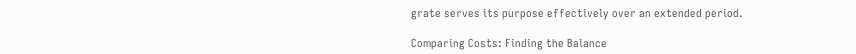grate serves its purpose effectively over an extended period.

Comparing Costs: Finding the Balance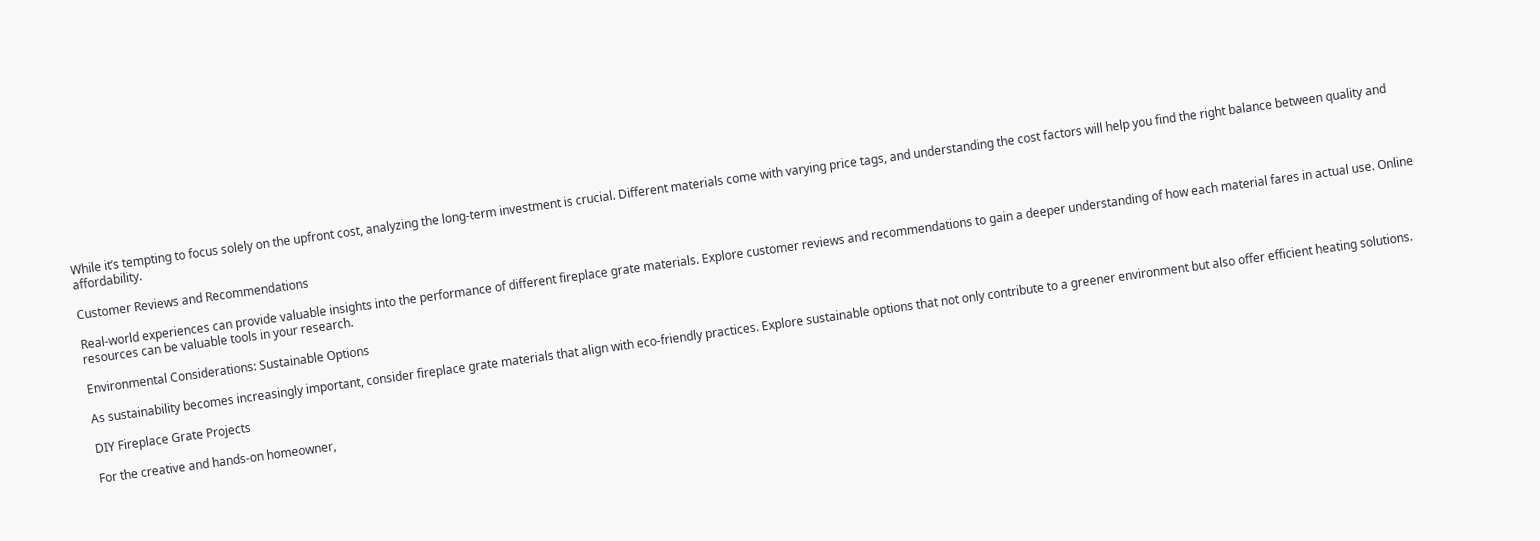While it’s tempting to focus solely on the upfront cost, analyzing the long-term investment is crucial. Different materials come with varying price tags, and understanding the cost factors will help you find the right balance between quality and affordability.

Customer Reviews and Recommendations

Real-world experiences can provide valuable insights into the performance of different fireplace grate materials. Explore customer reviews and recommendations to gain a deeper understanding of how each material fares in actual use. Online resources can be valuable tools in your research.

Environmental Considerations: Sustainable Options

As sustainability becomes increasingly important, consider fireplace grate materials that align with eco-friendly practices. Explore sustainable options that not only contribute to a greener environment but also offer efficient heating solutions.

DIY Fireplace Grate Projects

For the creative and hands-on homeowner,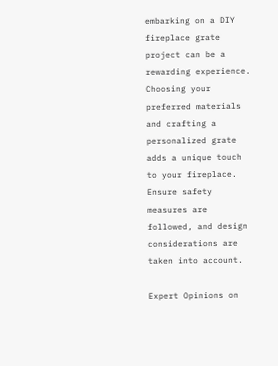embarking on a DIY fireplace grate project can be a rewarding experience. Choosing your preferred materials and crafting a personalized grate adds a unique touch to your fireplace. Ensure safety measures are followed, and design considerations are taken into account.

Expert Opinions on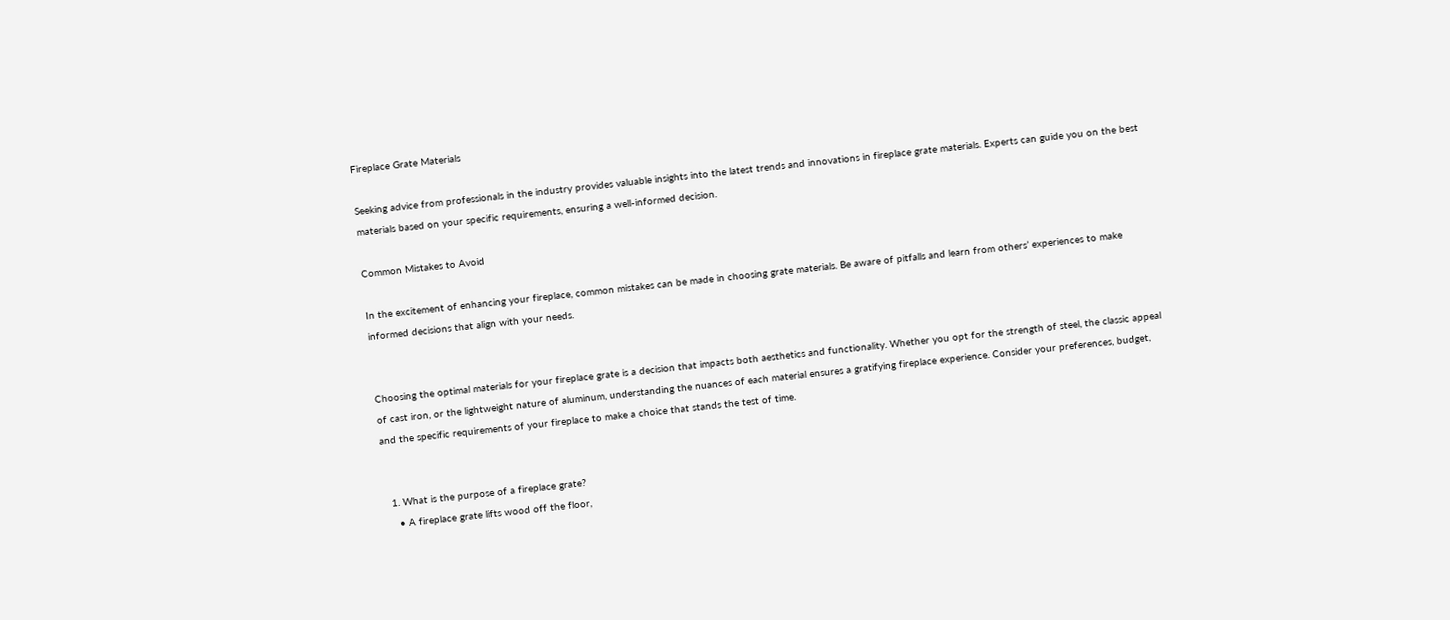Fireplace Grate Materials

Seeking advice from professionals in the industry provides valuable insights into the latest trends and innovations in fireplace grate materials. Experts can guide you on the best materials based on your specific requirements, ensuring a well-informed decision.

Common Mistakes to Avoid

In the excitement of enhancing your fireplace, common mistakes can be made in choosing grate materials. Be aware of pitfalls and learn from others’ experiences to make informed decisions that align with your needs.


Choosing the optimal materials for your fireplace grate is a decision that impacts both aesthetics and functionality. Whether you opt for the strength of steel, the classic appeal of cast iron, or the lightweight nature of aluminum, understanding the nuances of each material ensures a gratifying fireplace experience. Consider your preferences, budget, and the specific requirements of your fireplace to make a choice that stands the test of time.


  1. What is the purpose of a fireplace grate?
    • A fireplace grate lifts wood off the floor,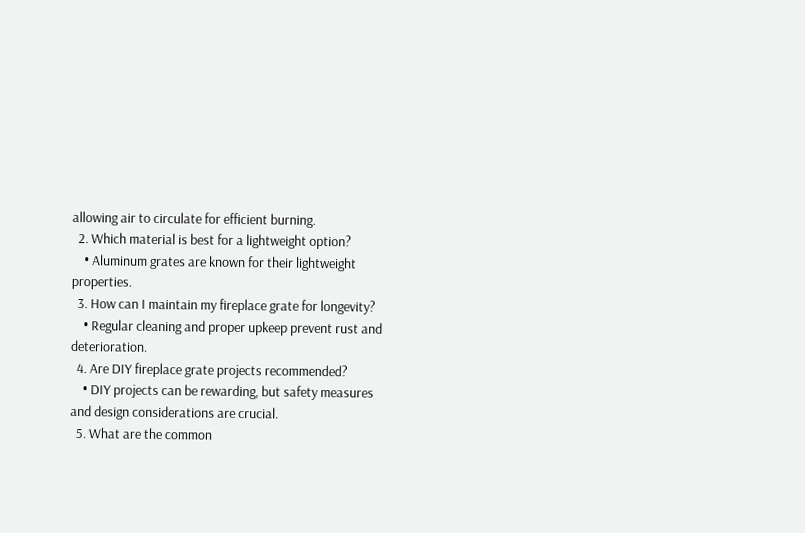allowing air to circulate for efficient burning.
  2. Which material is best for a lightweight option?
    • Aluminum grates are known for their lightweight properties.
  3. How can I maintain my fireplace grate for longevity?
    • Regular cleaning and proper upkeep prevent rust and deterioration.
  4. Are DIY fireplace grate projects recommended?
    • DIY projects can be rewarding, but safety measures and design considerations are crucial.
  5. What are the common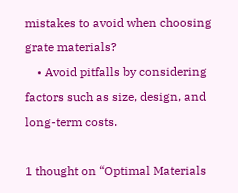mistakes to avoid when choosing grate materials?
    • Avoid pitfalls by considering factors such as size, design, and long-term costs.

1 thought on “Optimal Materials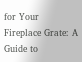for Your Fireplace Grate: A Guide to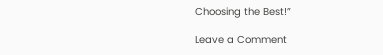Choosing the Best!”

Leave a Comment